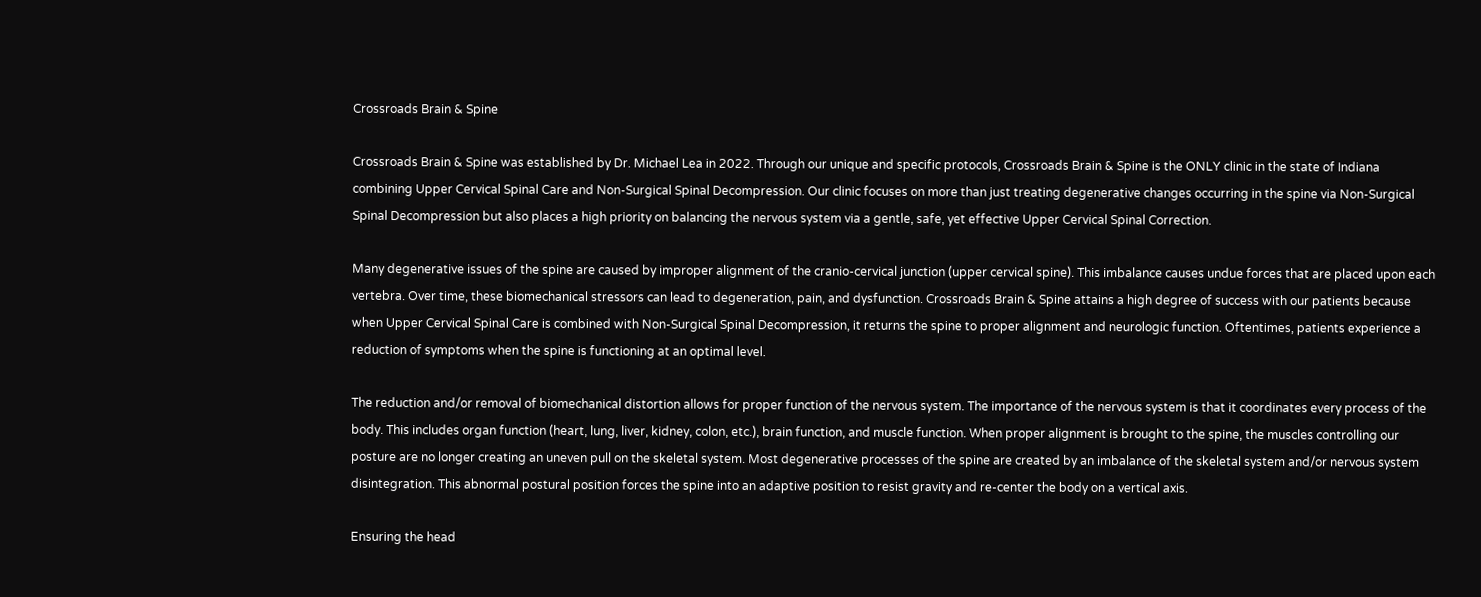Crossroads Brain & Spine

Crossroads Brain & Spine was established by Dr. Michael Lea in 2022. Through our unique and specific protocols, Crossroads Brain & Spine is the ONLY clinic in the state of Indiana combining Upper Cervical Spinal Care and Non-Surgical Spinal Decompression. Our clinic focuses on more than just treating degenerative changes occurring in the spine via Non-Surgical Spinal Decompression but also places a high priority on balancing the nervous system via a gentle, safe, yet effective Upper Cervical Spinal Correction.

Many degenerative issues of the spine are caused by improper alignment of the cranio-cervical junction (upper cervical spine). This imbalance causes undue forces that are placed upon each vertebra. Over time, these biomechanical stressors can lead to degeneration, pain, and dysfunction. Crossroads Brain & Spine attains a high degree of success with our patients because when Upper Cervical Spinal Care is combined with Non-Surgical Spinal Decompression, it returns the spine to proper alignment and neurologic function. Oftentimes, patients experience a reduction of symptoms when the spine is functioning at an optimal level.

The reduction and/or removal of biomechanical distortion allows for proper function of the nervous system. The importance of the nervous system is that it coordinates every process of the body. This includes organ function (heart, lung, liver, kidney, colon, etc.), brain function, and muscle function. When proper alignment is brought to the spine, the muscles controlling our posture are no longer creating an uneven pull on the skeletal system. Most degenerative processes of the spine are created by an imbalance of the skeletal system and/or nervous system disintegration. This abnormal postural position forces the spine into an adaptive position to resist gravity and re-center the body on a vertical axis.

Ensuring the head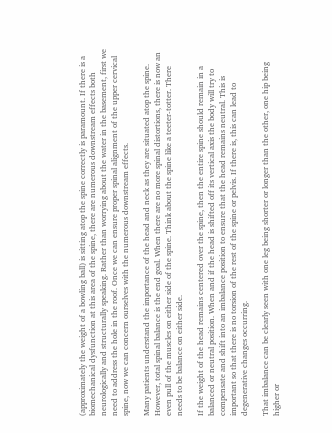(approximately the weight of a bowling ball) is sitting atop the spine correctly is paramount. If there is a biomechanical dysfunction at this area of the spine, there are numerous downstream effects both neurologically and structurally speaking. Rather than worrying about the water in the basement, first we need to address the hole in the roof. Once we can ensure proper spinal alignment of the upper cervical spine, now we can concern ourselves with the numerous downstream effects.

Many patients understand the importance of the head and neck as they are situated atop the spine. However, total spinal balance is the end goal. When there are no more spinal distortions, there is now an even pull of the muscles on either side of the spine. Think about the spine like a teeter-totter. There needs to be balance on either side.

If the weight of the head remains centered over the spine, then the entire spine should remain in a balanced or neutral position. When and if the head is shifted off its vertical axis the body will try to compensate and shift into an imbalance position to ensure that the head remains neutral. This is important so that there is no torsion of the rest of the spine or pelvis. If there is, this can lead to degenerative changes occurring.

That imbalance can be clearly seen with one leg being shorter or longer than the other, one hip being higher or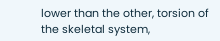lower than the other, torsion of the skeletal system,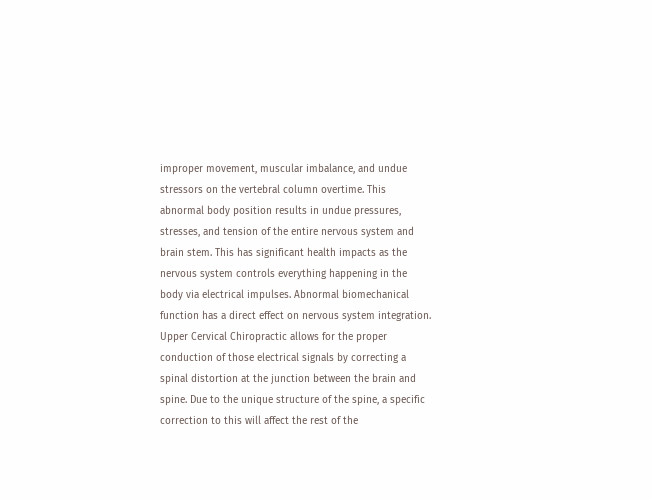improper movement, muscular imbalance, and undue stressors on the vertebral column overtime. This abnormal body position results in undue pressures, stresses, and tension of the entire nervous system and brain stem. This has significant health impacts as the nervous system controls everything happening in the body via electrical impulses. Abnormal biomechanical function has a direct effect on nervous system integration. Upper Cervical Chiropractic allows for the proper conduction of those electrical signals by correcting a spinal distortion at the junction between the brain and spine. Due to the unique structure of the spine, a specific correction to this will affect the rest of the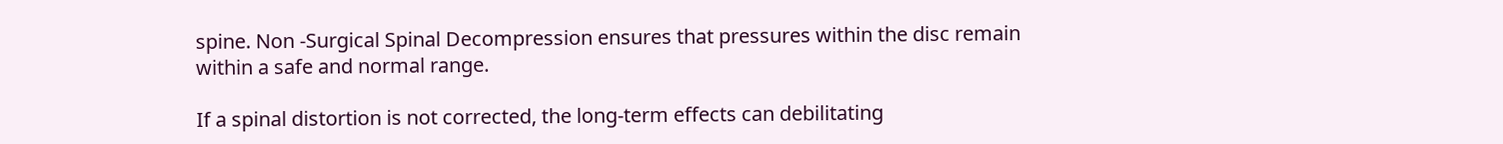spine. Non -Surgical Spinal Decompression ensures that pressures within the disc remain within a safe and normal range.

If a spinal distortion is not corrected, the long-term effects can debilitating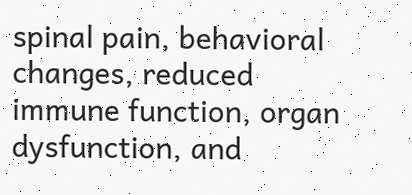spinal pain, behavioral changes, reduced immune function, organ dysfunction, and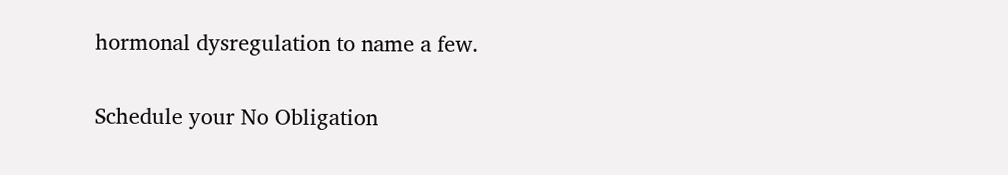hormonal dysregulation to name a few.

Schedule your No Obligation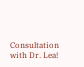Consultation with Dr. Lea!